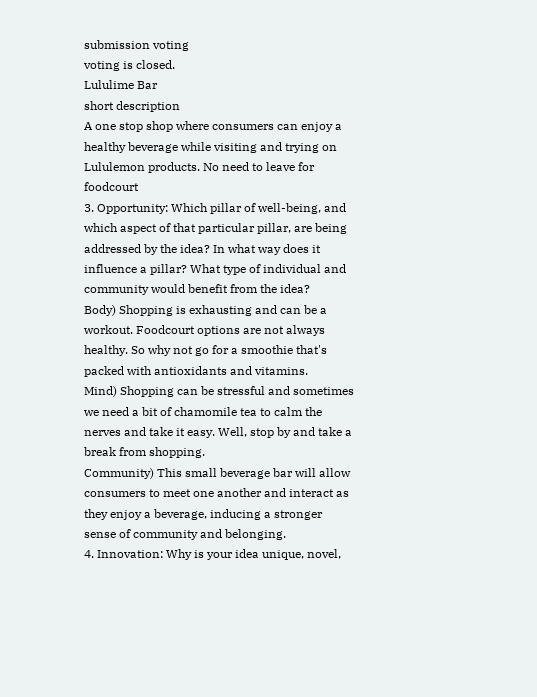submission voting
voting is closed.
Lululime Bar
short description
A one stop shop where consumers can enjoy a healthy beverage while visiting and trying on Lululemon products. No need to leave for foodcourt
3. Opportunity: Which pillar of well-being, and which aspect of that particular pillar, are being addressed by the idea? In what way does it influence a pillar? What type of individual and community would benefit from the idea?
Body) Shopping is exhausting and can be a workout. Foodcourt options are not always healthy. So why not go for a smoothie that's packed with antioxidants and vitamins.
Mind) Shopping can be stressful and sometimes we need a bit of chamomile tea to calm the nerves and take it easy. Well, stop by and take a break from shopping.
Community) This small beverage bar will allow consumers to meet one another and interact as they enjoy a beverage, inducing a stronger sense of community and belonging.
4. Innovation: Why is your idea unique, novel,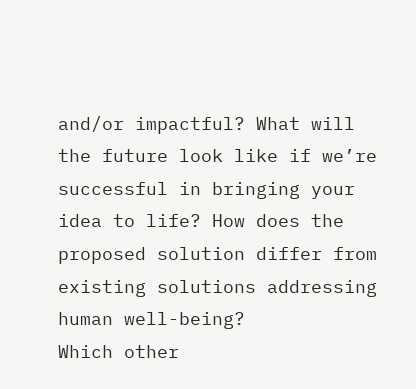and/or impactful? What will the future look like if we’re successful in bringing your idea to life? How does the proposed solution differ from existing solutions addressing human well-being?
Which other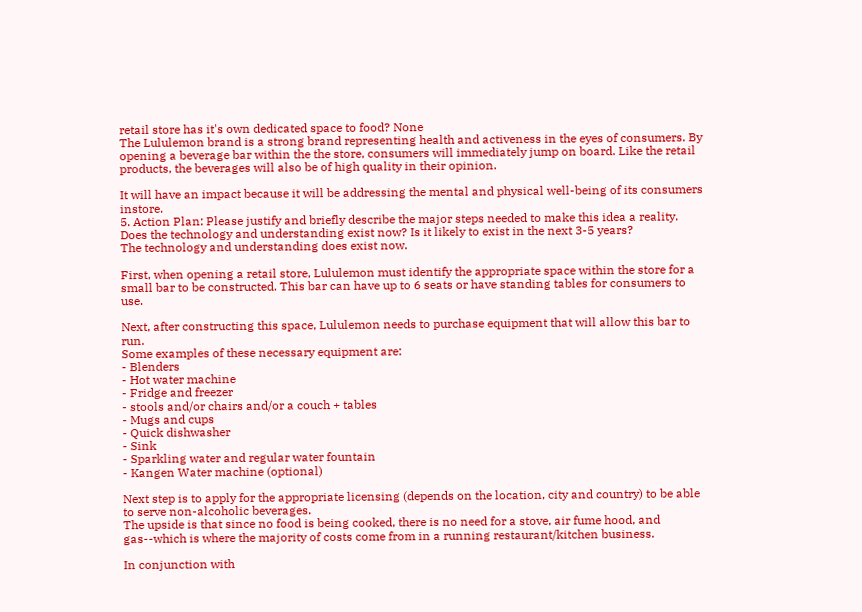retail store has it's own dedicated space to food? None
The Lululemon brand is a strong brand representing health and activeness in the eyes of consumers. By opening a beverage bar within the the store, consumers will immediately jump on board. Like the retail products, the beverages will also be of high quality in their opinion.

It will have an impact because it will be addressing the mental and physical well-being of its consumers instore.
5. Action Plan: Please justify and briefly describe the major steps needed to make this idea a reality. Does the technology and understanding exist now? Is it likely to exist in the next 3-5 years?
The technology and understanding does exist now.

First, when opening a retail store, Lululemon must identify the appropriate space within the store for a small bar to be constructed. This bar can have up to 6 seats or have standing tables for consumers to use.

Next, after constructing this space, Lululemon needs to purchase equipment that will allow this bar to run.
Some examples of these necessary equipment are:
- Blenders
- Hot water machine
- Fridge and freezer
- stools and/or chairs and/or a couch + tables
- Mugs and cups
- Quick dishwasher
- Sink
- Sparkling water and regular water fountain
- Kangen Water machine (optional)

Next step is to apply for the appropriate licensing (depends on the location, city and country) to be able to serve non-alcoholic beverages.
The upside is that since no food is being cooked, there is no need for a stove, air fume hood, and gas--which is where the majority of costs come from in a running restaurant/kitchen business.

In conjunction with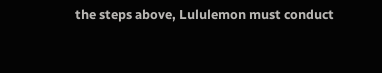the steps above, Lululemon must conduct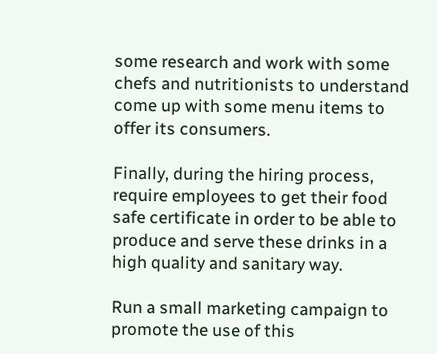some research and work with some chefs and nutritionists to understand come up with some menu items to offer its consumers.

Finally, during the hiring process, require employees to get their food safe certificate in order to be able to produce and serve these drinks in a high quality and sanitary way.

Run a small marketing campaign to promote the use of this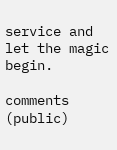service and let the magic begin.

comments (public)